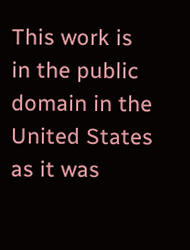This work is in the public domain in the United States as it was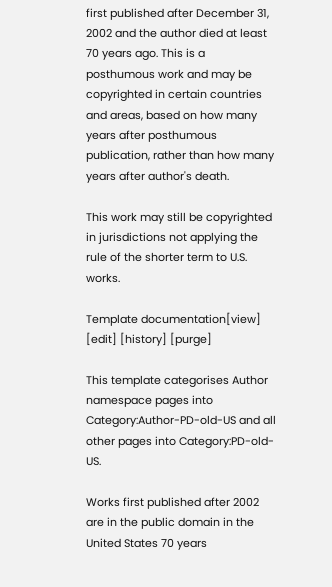first published after December 31, 2002 and the author died at least 70 years ago. This is a posthumous work and may be copyrighted in certain countries and areas, based on how many years after posthumous publication, rather than how many years after author's death.

This work may still be copyrighted in jurisdictions not applying the rule of the shorter term to U.S. works.

Template documentation[view] [edit] [history] [purge]

This template categorises Author namespace pages into Category:Author-PD-old-US and all other pages into Category:PD-old-US.

Works first published after 2002 are in the public domain in the United States 70 years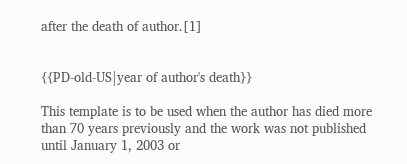after the death of author.[1]


{{PD-old-US|year of author's death}}

This template is to be used when the author has died more than 70 years previously and the work was not published until January 1, 2003 or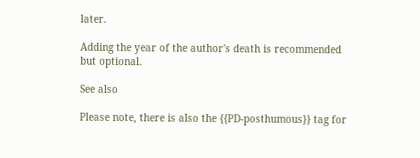later.

Adding the year of the author's death is recommended but optional.

See also

Please note, there is also the {{PD-posthumous}} tag for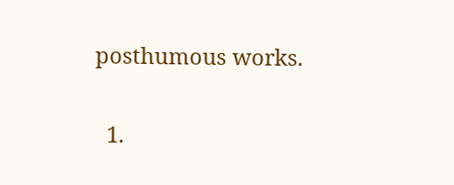posthumous works.


  1.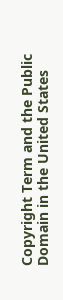Copyright Term and the Public Domain in the United States